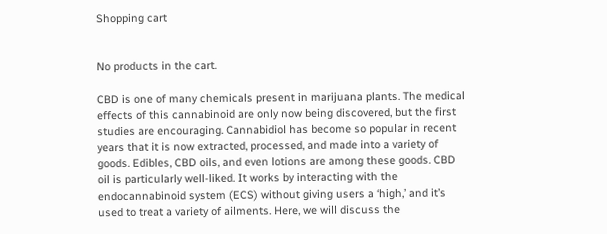Shopping cart


No products in the cart.

CBD is one of many chemicals present in marijuana plants. The medical effects of this cannabinoid are only now being discovered, but the first studies are encouraging. Cannabidiol has become so popular in recent years that it is now extracted, processed, and made into a variety of goods. Edibles, CBD oils, and even lotions are among these goods. CBD oil is particularly well-liked. It works by interacting with the endocannabinoid system (ECS) without giving users a ‘high,’ and it’s used to treat a variety of ailments. Here, we will discuss the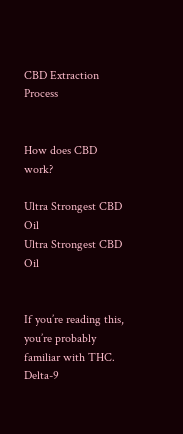CBD Extraction Process


How does CBD work?

Ultra Strongest CBD Oil
Ultra Strongest CBD Oil


If you’re reading this, you’re probably familiar with THC. Delta-9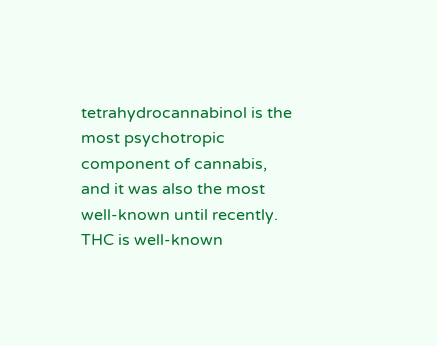tetrahydrocannabinol is the most psychotropic component of cannabis, and it was also the most well-known until recently. THC is well-known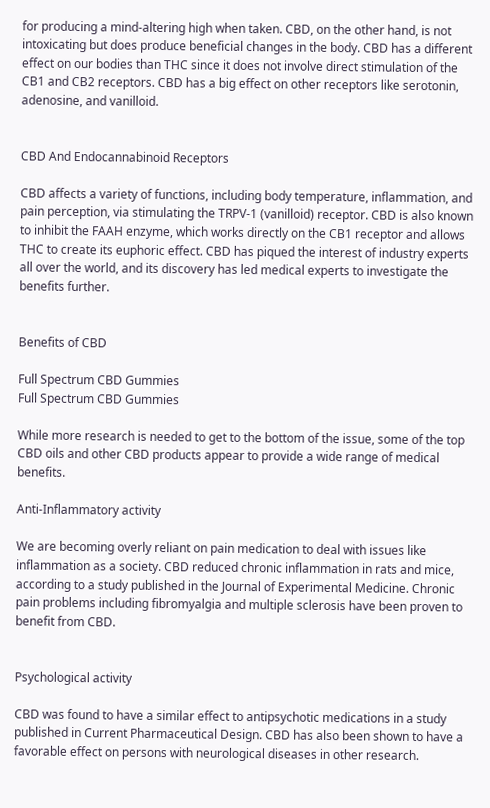for producing a mind-altering high when taken. CBD, on the other hand, is not intoxicating but does produce beneficial changes in the body. CBD has a different effect on our bodies than THC since it does not involve direct stimulation of the CB1 and CB2 receptors. CBD has a big effect on other receptors like serotonin, adenosine, and vanilloid.


CBD And Endocannabinoid Receptors

CBD affects a variety of functions, including body temperature, inflammation, and pain perception, via stimulating the TRPV-1 (vanilloid) receptor. CBD is also known to inhibit the FAAH enzyme, which works directly on the CB1 receptor and allows THC to create its euphoric effect. CBD has piqued the interest of industry experts all over the world, and its discovery has led medical experts to investigate the benefits further.


Benefits of CBD

Full Spectrum CBD Gummies
Full Spectrum CBD Gummies

While more research is needed to get to the bottom of the issue, some of the top CBD oils and other CBD products appear to provide a wide range of medical benefits.

Anti-Inflammatory activity

We are becoming overly reliant on pain medication to deal with issues like inflammation as a society. CBD reduced chronic inflammation in rats and mice, according to a study published in the Journal of Experimental Medicine. Chronic pain problems including fibromyalgia and multiple sclerosis have been proven to benefit from CBD.


Psychological activity

CBD was found to have a similar effect to antipsychotic medications in a study published in Current Pharmaceutical Design. CBD has also been shown to have a favorable effect on persons with neurological diseases in other research.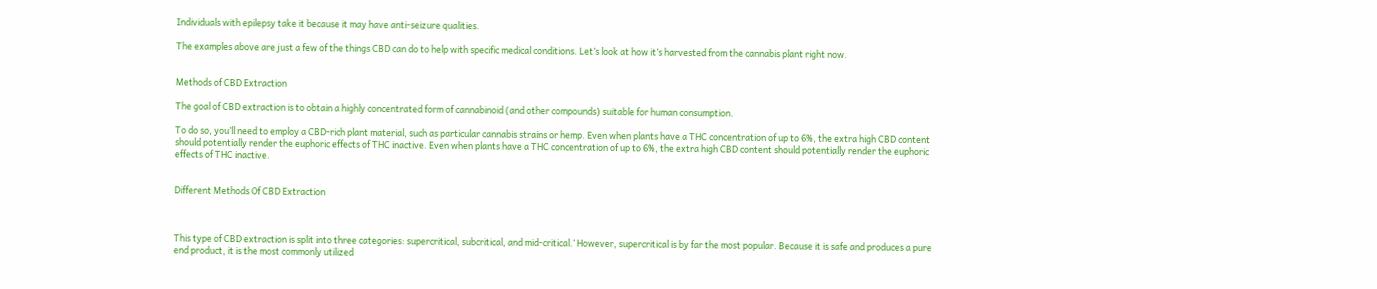Individuals with epilepsy take it because it may have anti-seizure qualities.

The examples above are just a few of the things CBD can do to help with specific medical conditions. Let’s look at how it’s harvested from the cannabis plant right now.


Methods of CBD Extraction

The goal of CBD extraction is to obtain a highly concentrated form of cannabinoid (and other compounds) suitable for human consumption.

To do so, you’ll need to employ a CBD-rich plant material, such as particular cannabis strains or hemp. Even when plants have a THC concentration of up to 6%, the extra high CBD content should potentially render the euphoric effects of THC inactive. Even when plants have a THC concentration of up to 6%, the extra high CBD content should potentially render the euphoric effects of THC inactive.


Different Methods Of CBD Extraction



This type of CBD extraction is split into three categories: supercritical, subcritical, and mid-critical.’ However, supercritical is by far the most popular. Because it is safe and produces a pure end product, it is the most commonly utilized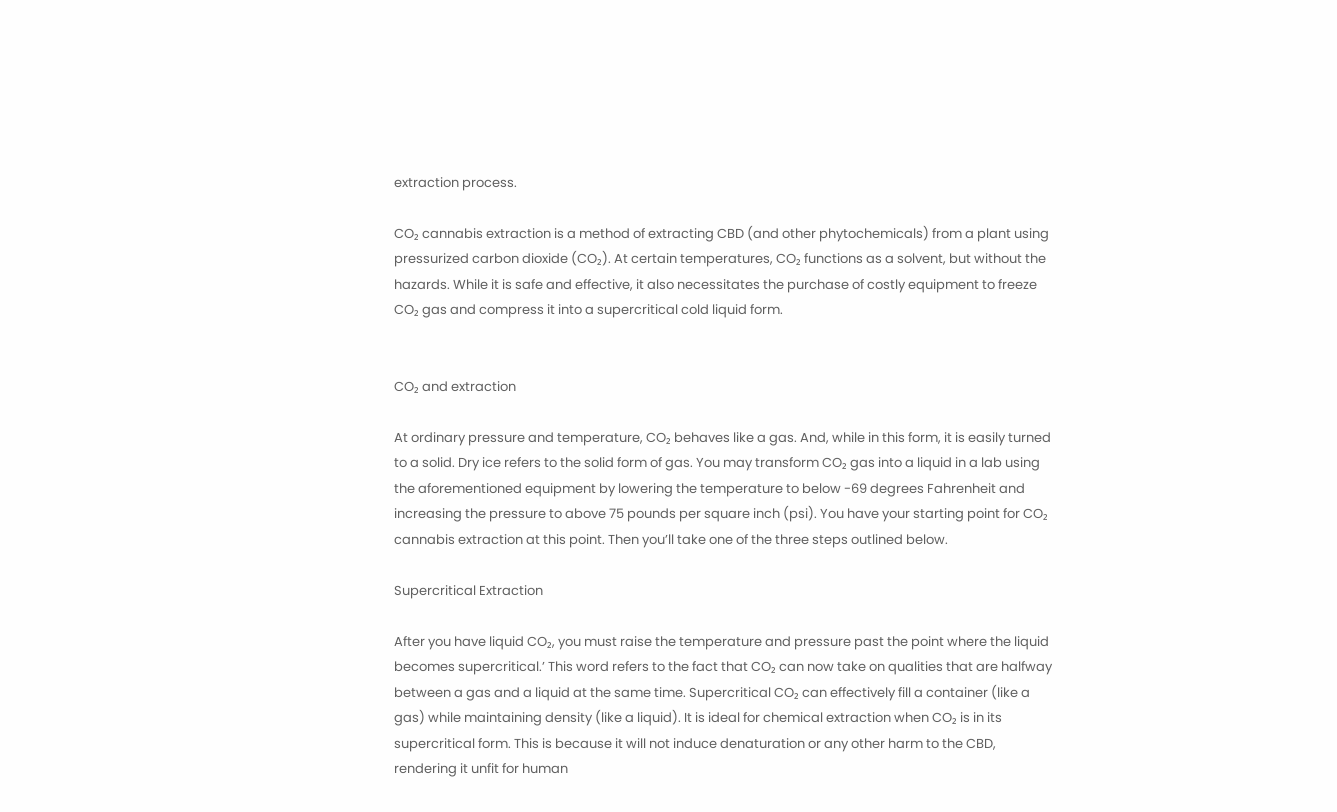extraction process.

CO₂ cannabis extraction is a method of extracting CBD (and other phytochemicals) from a plant using pressurized carbon dioxide (CO₂). At certain temperatures, CO₂ functions as a solvent, but without the hazards. While it is safe and effective, it also necessitates the purchase of costly equipment to freeze CO₂ gas and compress it into a supercritical cold liquid form.


CO₂ and extraction

At ordinary pressure and temperature, CO₂ behaves like a gas. And, while in this form, it is easily turned to a solid. Dry ice refers to the solid form of gas. You may transform CO₂ gas into a liquid in a lab using the aforementioned equipment by lowering the temperature to below -69 degrees Fahrenheit and increasing the pressure to above 75 pounds per square inch (psi). You have your starting point for CO₂ cannabis extraction at this point. Then you’ll take one of the three steps outlined below.

Supercritical Extraction

After you have liquid CO₂, you must raise the temperature and pressure past the point where the liquid becomes supercritical.’ This word refers to the fact that CO₂ can now take on qualities that are halfway between a gas and a liquid at the same time. Supercritical CO₂ can effectively fill a container (like a gas) while maintaining density (like a liquid). It is ideal for chemical extraction when CO₂ is in its supercritical form. This is because it will not induce denaturation or any other harm to the CBD, rendering it unfit for human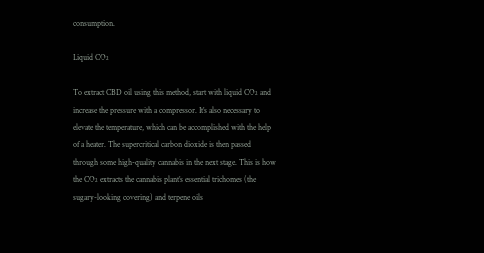consumption.

Liquid CO₂

To extract CBD oil using this method, start with liquid CO₂ and increase the pressure with a compressor. It’s also necessary to elevate the temperature, which can be accomplished with the help of a heater. The supercritical carbon dioxide is then passed through some high-quality cannabis in the next stage. This is how the CO₂ extracts the cannabis plant’s essential trichomes (the sugary-looking covering) and terpene oils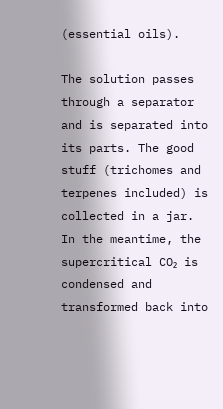(essential oils).

The solution passes through a separator and is separated into its parts. The good stuff (trichomes and terpenes included) is collected in a jar. In the meantime, the supercritical CO₂ is condensed and transformed back into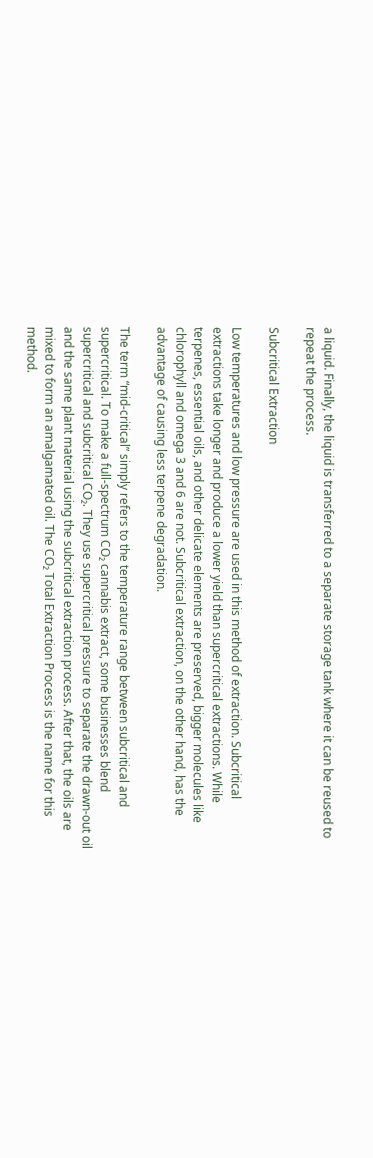a liquid. Finally, the liquid is transferred to a separate storage tank where it can be reused to repeat the process.

Subcritical Extraction

Low temperatures and low pressure are used in this method of extraction. Subcritical extractions take longer and produce a lower yield than supercritical extractions. While terpenes, essential oils, and other delicate elements are preserved, bigger molecules like chlorophyll and omega 3 and 6 are not. Subcritical extraction, on the other hand, has the advantage of causing less terpene degradation.

The term “mid-critical” simply refers to the temperature range between subcritical and supercritical. To make a full-spectrum CO₂ cannabis extract, some businesses blend supercritical and subcritical CO₂. They use supercritical pressure to separate the drawn-out oil and the same plant material using the subcritical extraction process. After that, the oils are mixed to form an amalgamated oil. The CO₂ Total Extraction Process is the name for this method.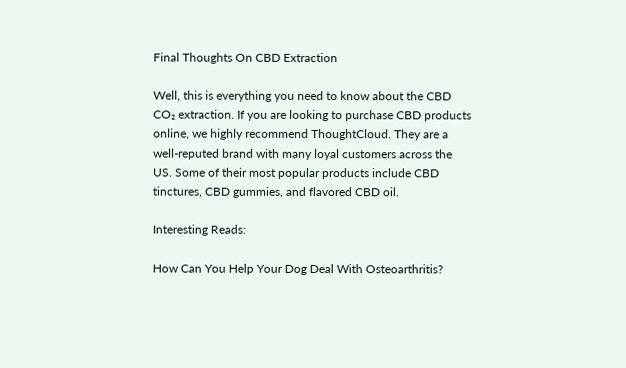Final Thoughts On CBD Extraction

Well, this is everything you need to know about the CBD CO₂ extraction. If you are looking to purchase CBD products online, we highly recommend ThoughtCloud. They are a well-reputed brand with many loyal customers across the US. Some of their most popular products include CBD tinctures, CBD gummies, and flavored CBD oil.

Interesting Reads:

How Can You Help Your Dog Deal With Osteoarthritis?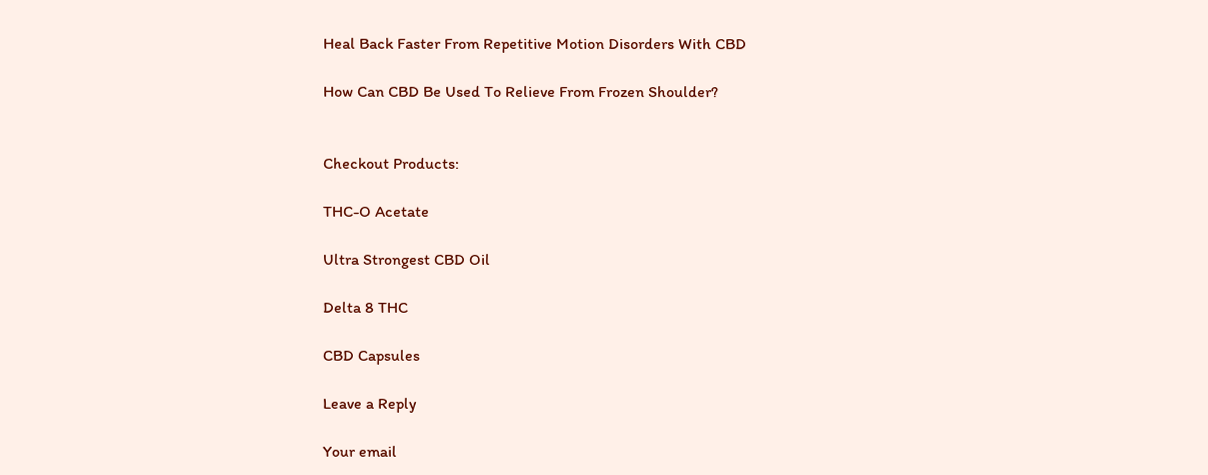Heal Back Faster From Repetitive Motion Disorders With CBD

How Can CBD Be Used To Relieve From Frozen Shoulder?


Checkout Products:

THC-O Acetate

Ultra Strongest CBD Oil

Delta 8 THC

CBD Capsules

Leave a Reply

Your email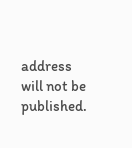address will not be published.